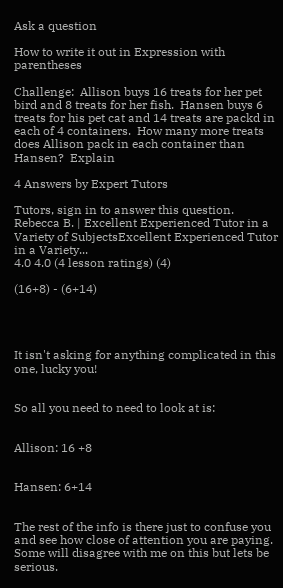Ask a question

How to write it out in Expression with parentheses

Challenge:  Allison buys 16 treats for her pet bird and 8 treats for her fish.  Hansen buys 6 treats for his pet cat and 14 treats are packd in each of 4 containers.  How many more treats does Allison pack in each container than Hansen?  Explain

4 Answers by Expert Tutors

Tutors, sign in to answer this question.
Rebecca B. | Excellent Experienced Tutor in a Variety of SubjectsExcellent Experienced Tutor in a Variety...
4.0 4.0 (4 lesson ratings) (4)

(16+8) - (6+14)




It isn't asking for anything complicated in this one, lucky you!


So all you need to need to look at is:


Allison: 16 +8


Hansen: 6+14


The rest of the info is there just to confuse you and see how close of attention you are paying. Some will disagree with me on this but lets be serious.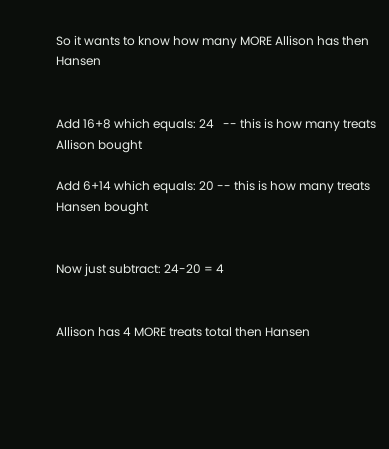So it wants to know how many MORE Allison has then Hansen


Add 16+8 which equals: 24   -- this is how many treats Allison bought

Add 6+14 which equals: 20 -- this is how many treats Hansen bought


Now just subtract: 24-20 = 4


Allison has 4 MORE treats total then Hansen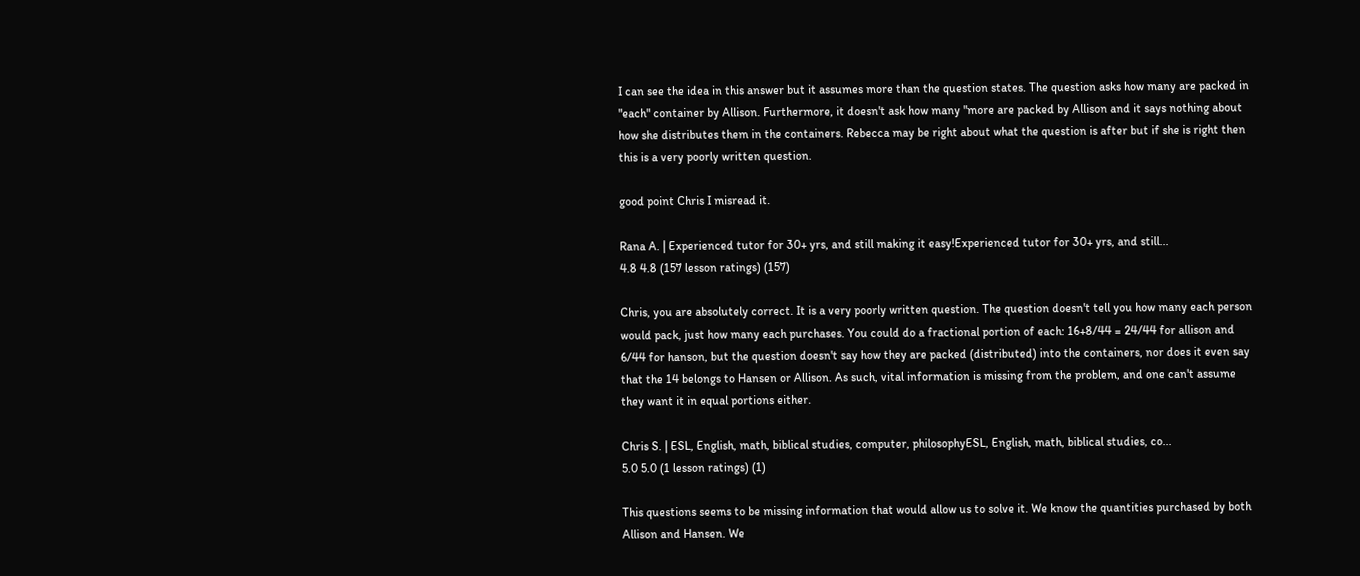I can see the idea in this answer but it assumes more than the question states. The question asks how many are packed in "each" container by Allison. Furthermore, it doesn't ask how many "more are packed by Allison and it says nothing about how she distributes them in the containers. Rebecca may be right about what the question is after but if she is right then this is a very poorly written question.

good point Chris I misread it.

Rana A. | Experienced tutor for 30+ yrs, and still making it easy!Experienced tutor for 30+ yrs, and still...
4.8 4.8 (157 lesson ratings) (157)

Chris, you are absolutely correct. It is a very poorly written question. The question doesn't tell you how many each person would pack, just how many each purchases. You could do a fractional portion of each: 16+8/44 = 24/44 for allison and 6/44 for hanson, but the question doesn't say how they are packed (distributed) into the containers, nor does it even say that the 14 belongs to Hansen or Allison. As such, vital information is missing from the problem, and one can't assume they want it in equal portions either.

Chris S. | ESL, English, math, biblical studies, computer, philosophyESL, English, math, biblical studies, co...
5.0 5.0 (1 lesson ratings) (1)

This questions seems to be missing information that would allow us to solve it. We know the quantities purchased by both Allison and Hansen. We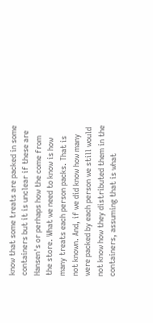know that some treats are packed in some containers but it is unclear if these are Hansen's or perhaps how the come from the store. What we need to know is how many treats each person packs. That is not known. And, if we did know how many were packed by each person we still would not know how they distributed them in the containers, assuming that is what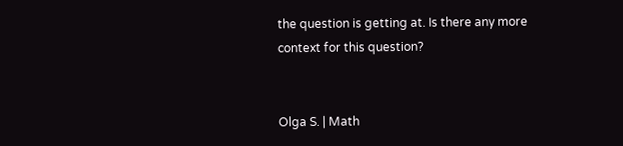the question is getting at. Is there any more context for this question?


Olga S. | Math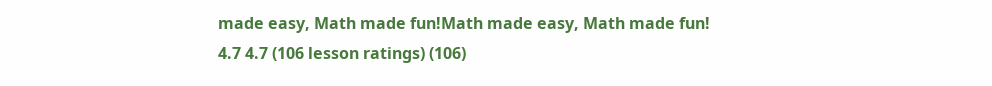made easy, Math made fun!Math made easy, Math made fun!
4.7 4.7 (106 lesson ratings) (106)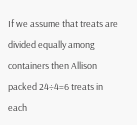If we assume that treats are divided equally among containers then Allison packed 24÷4=6 treats in each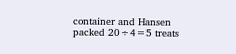container and Hansen packed 20÷4=5 treats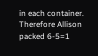in each container. Therefore Allison packed 6-5=1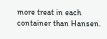more treat in each container than Hansen.